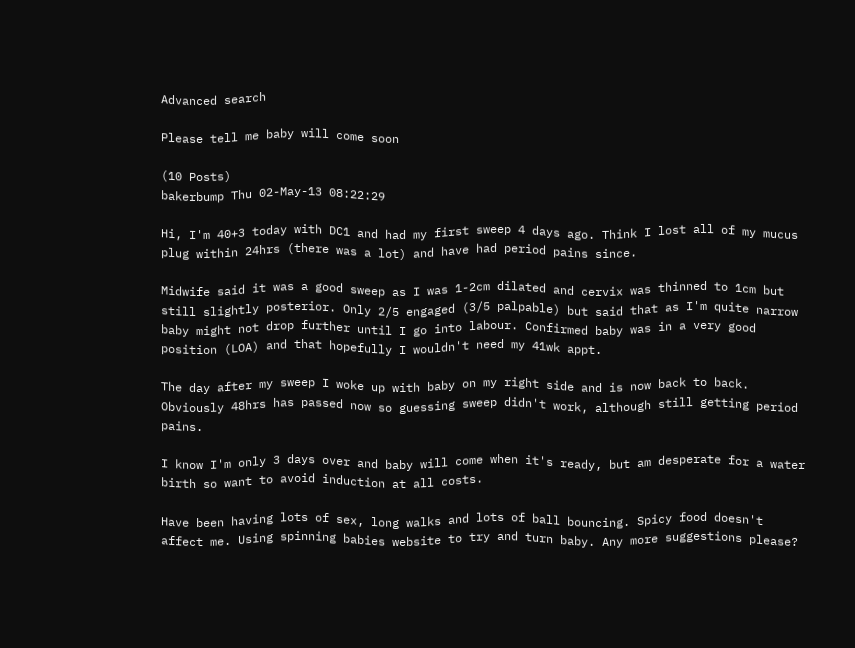Advanced search

Please tell me baby will come soon

(10 Posts)
bakerbump Thu 02-May-13 08:22:29

Hi, I'm 40+3 today with DC1 and had my first sweep 4 days ago. Think I lost all of my mucus plug within 24hrs (there was a lot) and have had period pains since.

Midwife said it was a good sweep as I was 1-2cm dilated and cervix was thinned to 1cm but still slightly posterior. Only 2/5 engaged (3/5 palpable) but said that as I'm quite narrow baby might not drop further until I go into labour. Confirmed baby was in a very good position (LOA) and that hopefully I wouldn't need my 41wk appt.

The day after my sweep I woke up with baby on my right side and is now back to back. Obviously 48hrs has passed now so guessing sweep didn't work, although still getting period pains.

I know I'm only 3 days over and baby will come when it's ready, but am desperate for a water birth so want to avoid induction at all costs.

Have been having lots of sex, long walks and lots of ball bouncing. Spicy food doesn't affect me. Using spinning babies website to try and turn baby. Any more suggestions please?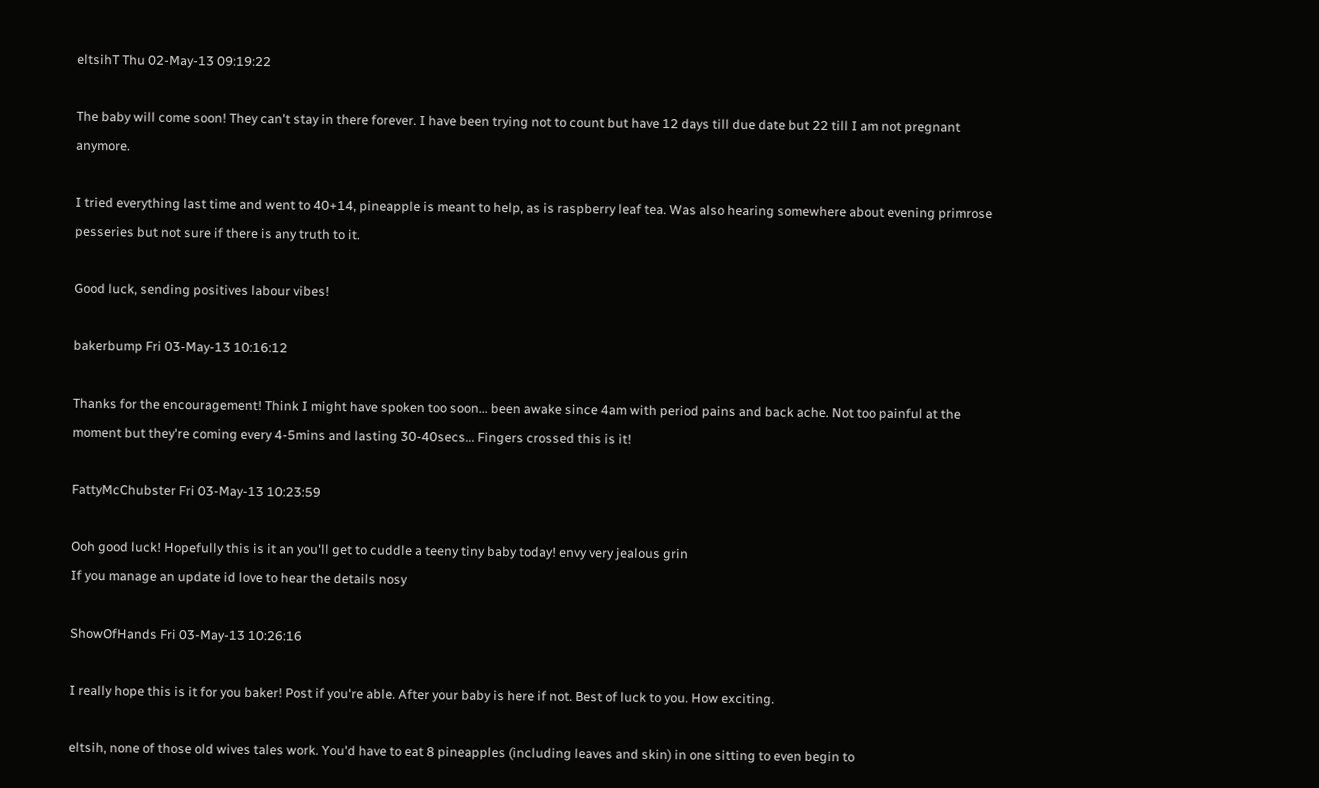eltsihT Thu 02-May-13 09:19:22

The baby will come soon! They can't stay in there forever. I have been trying not to count but have 12 days till due date but 22 till I am not pregnant anymore.

I tried everything last time and went to 40+14, pineapple is meant to help, as is raspberry leaf tea. Was also hearing somewhere about evening primrose pesseries but not sure if there is any truth to it.

Good luck, sending positives labour vibes!

bakerbump Fri 03-May-13 10:16:12

Thanks for the encouragement! Think I might have spoken too soon... been awake since 4am with period pains and back ache. Not too painful at the moment but they're coming every 4-5mins and lasting 30-40secs... Fingers crossed this is it!

FattyMcChubster Fri 03-May-13 10:23:59

Ooh good luck! Hopefully this is it an you'll get to cuddle a teeny tiny baby today! envy very jealous grin
If you manage an update id love to hear the details nosy

ShowOfHands Fri 03-May-13 10:26:16

I really hope this is it for you baker! Post if you're able. After your baby is here if not. Best of luck to you. How exciting.

eltsih, none of those old wives tales work. You'd have to eat 8 pineapples (including leaves and skin) in one sitting to even begin to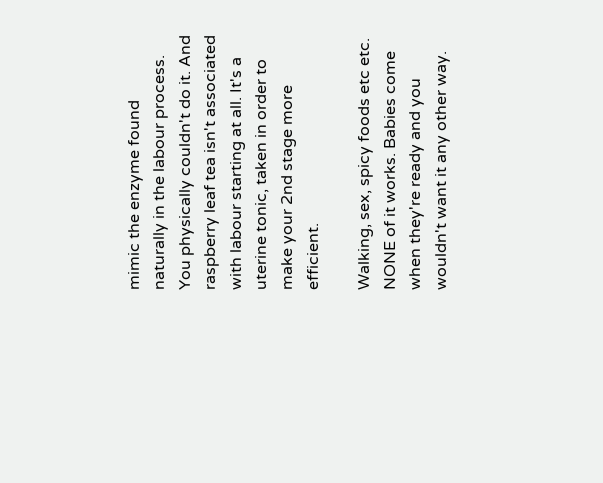mimic the enzyme found naturally in the labour process. You physically couldn't do it. And raspberry leaf tea isn't associated with labour starting at all. It's a uterine tonic, taken in order to make your 2nd stage more efficient.

Walking, sex, spicy foods etc etc. NONE of it works. Babies come when they're ready and you wouldn't want it any other way.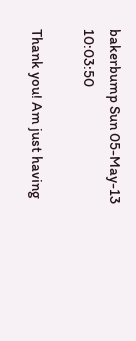bakerbump Sun 05-May-13 10:03:50

Thank you! Am just having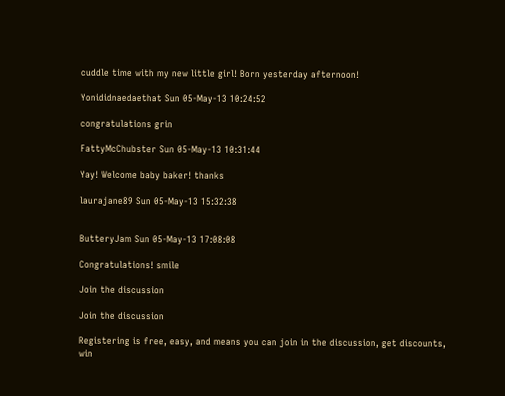cuddle time with my new little girl! Born yesterday afternoon!

Yonididnaedaethat Sun 05-May-13 10:24:52

congratulations grin

FattyMcChubster Sun 05-May-13 10:31:44

Yay! Welcome baby baker! thanks

laurajane89 Sun 05-May-13 15:32:38


ButteryJam Sun 05-May-13 17:08:08

Congratulations! smile

Join the discussion

Join the discussion

Registering is free, easy, and means you can join in the discussion, get discounts, win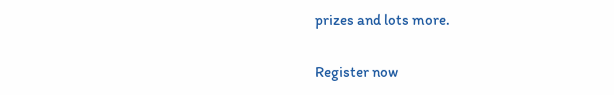prizes and lots more.

Register now